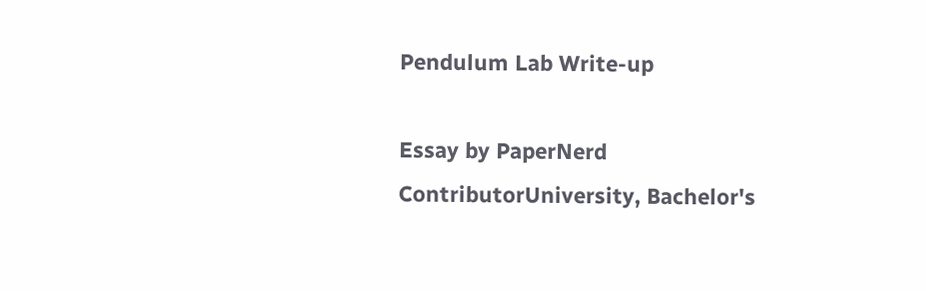Pendulum Lab Write-up

Essay by PaperNerd ContributorUniversity, Bachelor's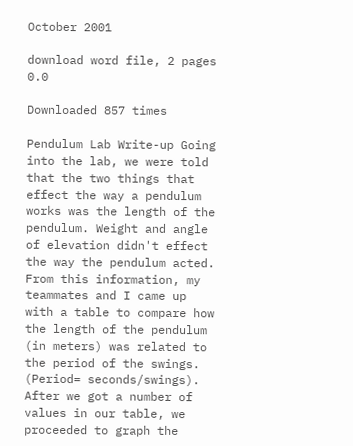October 2001

download word file, 2 pages 0.0

Downloaded 857 times

Pendulum Lab Write-up Going into the lab, we were told that the two things that effect the way a pendulum works was the length of the pendulum. Weight and angle of elevation didn't effect the way the pendulum acted. From this information, my teammates and I came up with a table to compare how the length of the pendulum (in meters) was related to the period of the swings. (Period= seconds/swings). After we got a number of values in our table, we proceeded to graph the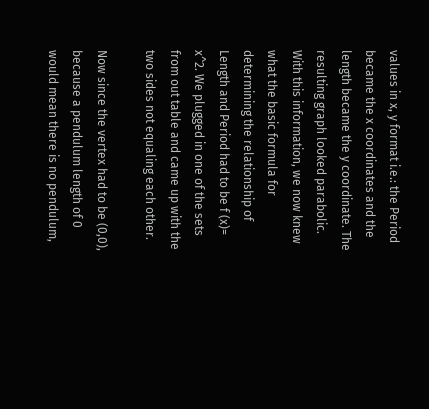values in x, y format i.e.: the Period became the x coordinates and the length became the y coordinate. The resulting graph looked parabolic. With this information, we now knew what the basic formula for determining the relationship of Length and Period had to be f (x)= x^2. We plugged in one of the sets from out table and came up with the two sides not equaling each other.

Now since the vertex had to be (0,0), because a pendulum length of 0 would mean there is no pendulum,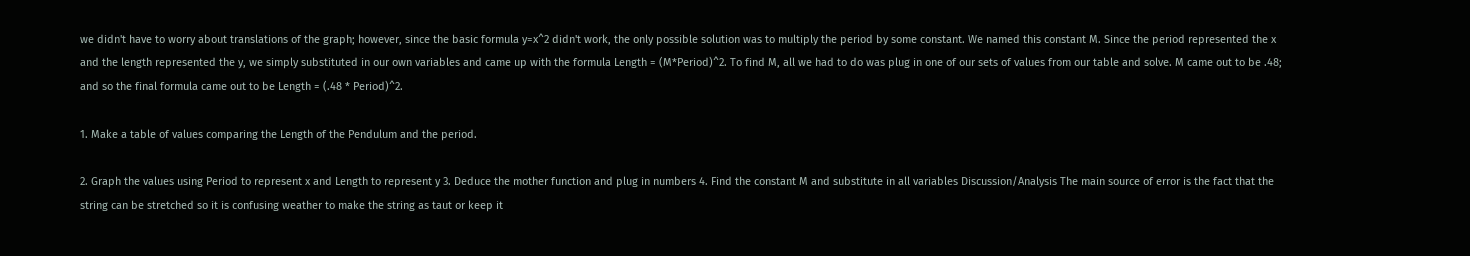we didn't have to worry about translations of the graph; however, since the basic formula y=x^2 didn't work, the only possible solution was to multiply the period by some constant. We named this constant M. Since the period represented the x and the length represented the y, we simply substituted in our own variables and came up with the formula Length = (M*Period)^2. To find M, all we had to do was plug in one of our sets of values from our table and solve. M came out to be .48; and so the final formula came out to be Length = (.48 * Period)^2.

1. Make a table of values comparing the Length of the Pendulum and the period.

2. Graph the values using Period to represent x and Length to represent y 3. Deduce the mother function and plug in numbers 4. Find the constant M and substitute in all variables Discussion/Analysis The main source of error is the fact that the string can be stretched so it is confusing weather to make the string as taut or keep it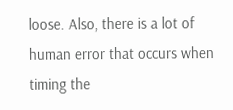loose. Also, there is a lot of human error that occurs when timing the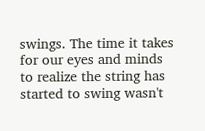swings. The time it takes for our eyes and minds to realize the string has started to swing wasn't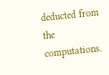deducted from the computations.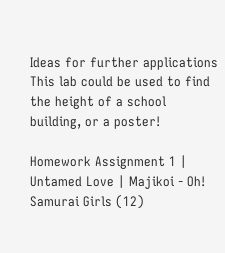Ideas for further applications This lab could be used to find the height of a school building, or a poster!

Homework Assignment 1 | Untamed Love | Majikoi - Oh! Samurai Girls (12)